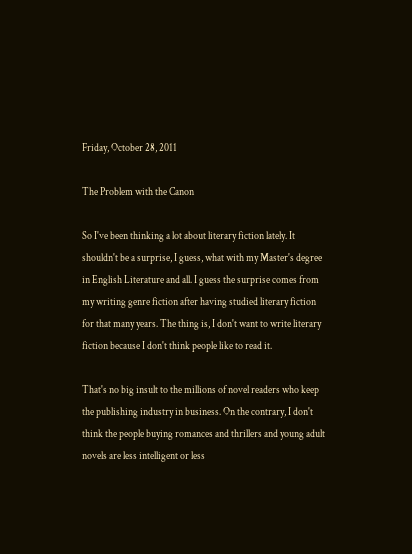Friday, October 28, 2011

The Problem with the Canon

So I've been thinking a lot about literary fiction lately. It shouldn't be a surprise, I guess, what with my Master's degree in English Literature and all. I guess the surprise comes from my writing genre fiction after having studied literary fiction for that many years. The thing is, I don't want to write literary fiction because I don't think people like to read it.

That's no big insult to the millions of novel readers who keep the publishing industry in business. On the contrary, I don't think the people buying romances and thrillers and young adult novels are less intelligent or less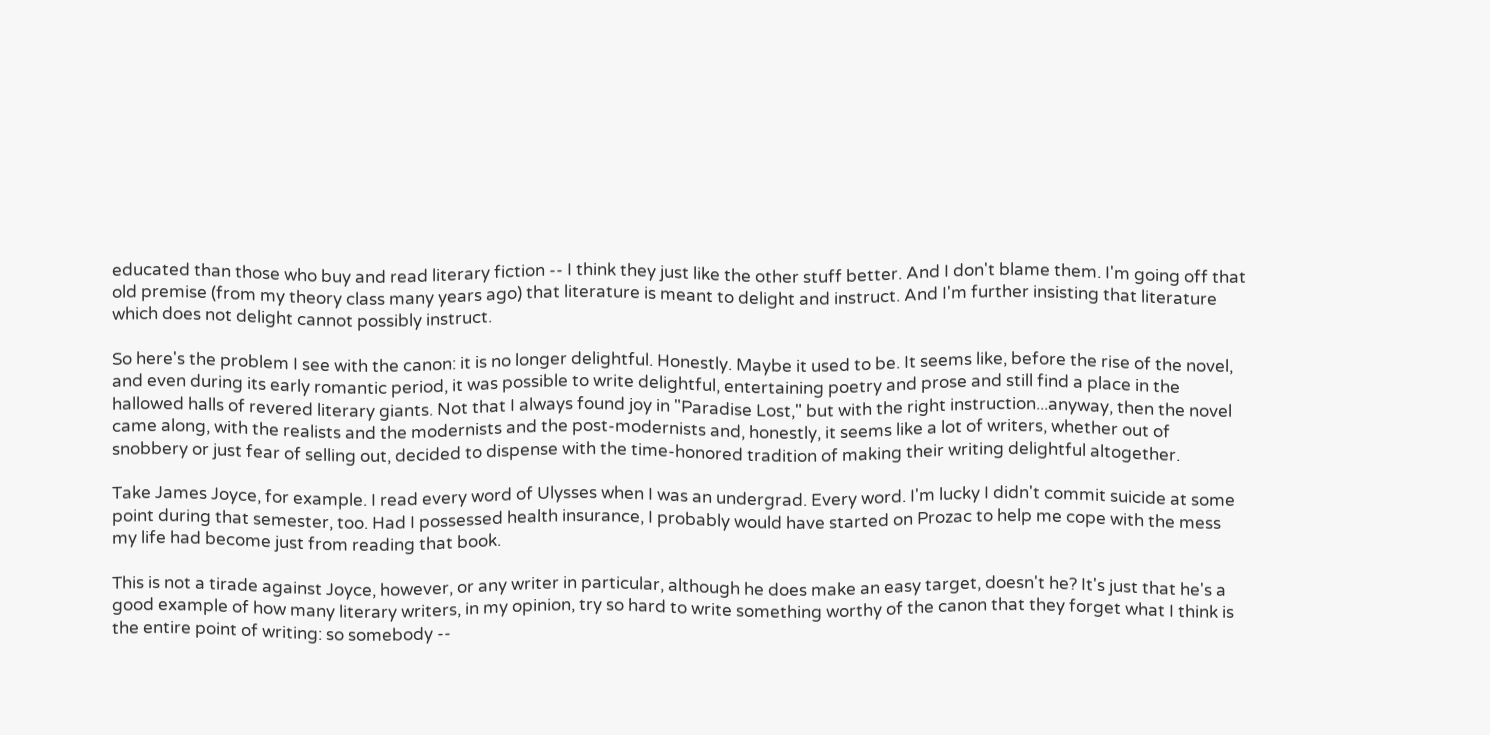educated than those who buy and read literary fiction -- I think they just like the other stuff better. And I don't blame them. I'm going off that old premise (from my theory class many years ago) that literature is meant to delight and instruct. And I'm further insisting that literature which does not delight cannot possibly instruct.

So here's the problem I see with the canon: it is no longer delightful. Honestly. Maybe it used to be. It seems like, before the rise of the novel, and even during its early romantic period, it was possible to write delightful, entertaining poetry and prose and still find a place in the hallowed halls of revered literary giants. Not that I always found joy in "Paradise Lost," but with the right instruction...anyway, then the novel came along, with the realists and the modernists and the post-modernists and, honestly, it seems like a lot of writers, whether out of snobbery or just fear of selling out, decided to dispense with the time-honored tradition of making their writing delightful altogether.

Take James Joyce, for example. I read every word of Ulysses when I was an undergrad. Every word. I'm lucky I didn't commit suicide at some point during that semester, too. Had I possessed health insurance, I probably would have started on Prozac to help me cope with the mess my life had become just from reading that book.

This is not a tirade against Joyce, however, or any writer in particular, although he does make an easy target, doesn't he? It's just that he's a good example of how many literary writers, in my opinion, try so hard to write something worthy of the canon that they forget what I think is the entire point of writing: so somebody --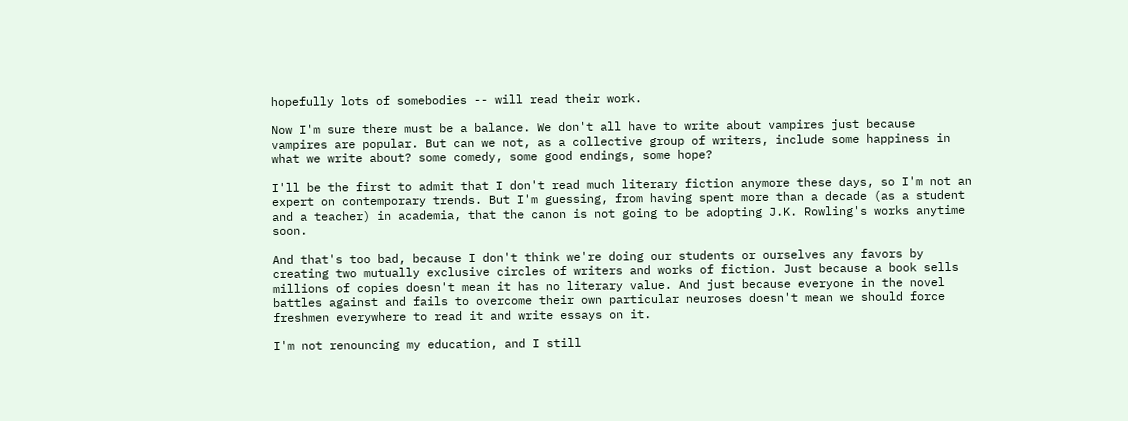hopefully lots of somebodies -- will read their work.

Now I'm sure there must be a balance. We don't all have to write about vampires just because vampires are popular. But can we not, as a collective group of writers, include some happiness in what we write about? some comedy, some good endings, some hope?

I'll be the first to admit that I don't read much literary fiction anymore these days, so I'm not an expert on contemporary trends. But I'm guessing, from having spent more than a decade (as a student and a teacher) in academia, that the canon is not going to be adopting J.K. Rowling's works anytime soon.

And that's too bad, because I don't think we're doing our students or ourselves any favors by creating two mutually exclusive circles of writers and works of fiction. Just because a book sells millions of copies doesn't mean it has no literary value. And just because everyone in the novel battles against and fails to overcome their own particular neuroses doesn't mean we should force freshmen everywhere to read it and write essays on it.

I'm not renouncing my education, and I still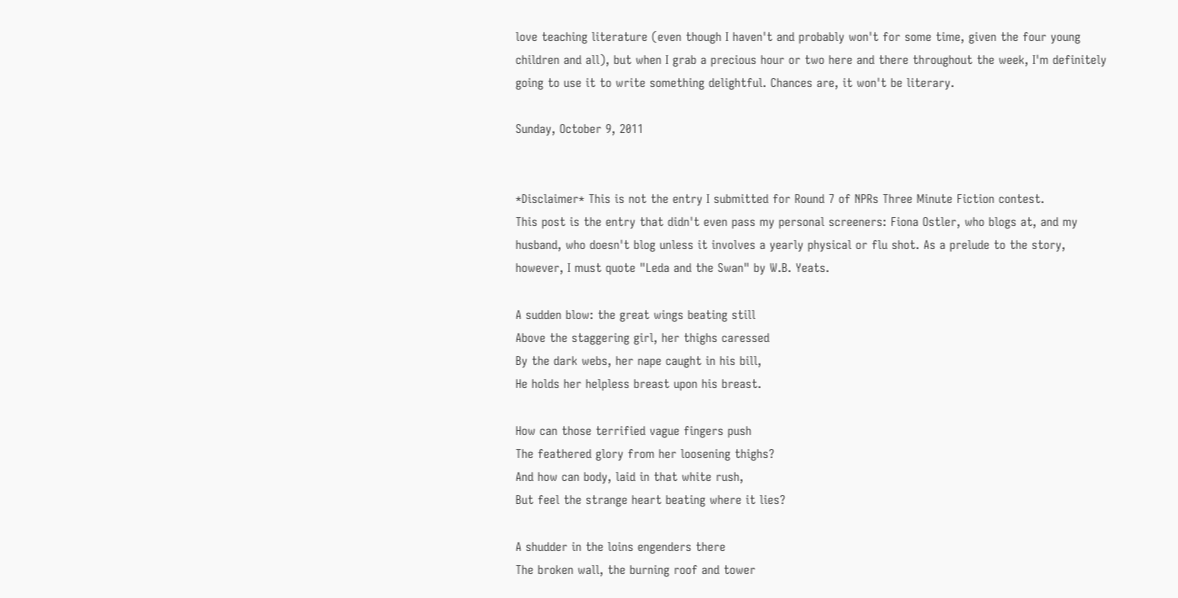love teaching literature (even though I haven't and probably won't for some time, given the four young children and all), but when I grab a precious hour or two here and there throughout the week, I'm definitely going to use it to write something delightful. Chances are, it won't be literary.

Sunday, October 9, 2011


*Disclaimer* This is not the entry I submitted for Round 7 of NPRs Three Minute Fiction contest.
This post is the entry that didn't even pass my personal screeners: Fiona Ostler, who blogs at, and my husband, who doesn't blog unless it involves a yearly physical or flu shot. As a prelude to the story, however, I must quote "Leda and the Swan" by W.B. Yeats.

A sudden blow: the great wings beating still
Above the staggering girl, her thighs caressed
By the dark webs, her nape caught in his bill,
He holds her helpless breast upon his breast.

How can those terrified vague fingers push
The feathered glory from her loosening thighs?
And how can body, laid in that white rush,
But feel the strange heart beating where it lies?

A shudder in the loins engenders there
The broken wall, the burning roof and tower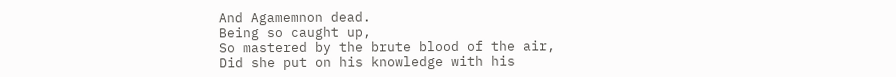And Agamemnon dead.
Being so caught up,
So mastered by the brute blood of the air,
Did she put on his knowledge with his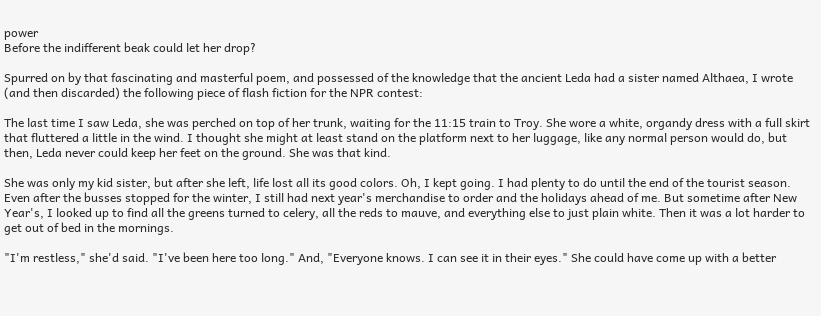power
Before the indifferent beak could let her drop?

Spurred on by that fascinating and masterful poem, and possessed of the knowledge that the ancient Leda had a sister named Althaea, I wrote (and then discarded) the following piece of flash fiction for the NPR contest:

The last time I saw Leda, she was perched on top of her trunk, waiting for the 11:15 train to Troy. She wore a white, organdy dress with a full skirt that fluttered a little in the wind. I thought she might at least stand on the platform next to her luggage, like any normal person would do, but then, Leda never could keep her feet on the ground. She was that kind.

She was only my kid sister, but after she left, life lost all its good colors. Oh, I kept going. I had plenty to do until the end of the tourist season. Even after the busses stopped for the winter, I still had next year's merchandise to order and the holidays ahead of me. But sometime after New Year's, I looked up to find all the greens turned to celery, all the reds to mauve, and everything else to just plain white. Then it was a lot harder to get out of bed in the mornings.

"I'm restless," she'd said. "I've been here too long." And, "Everyone knows. I can see it in their eyes." She could have come up with a better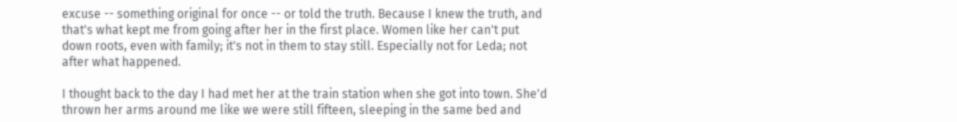excuse -- something original for once -- or told the truth. Because I knew the truth, and that's what kept me from going after her in the first place. Women like her can't put down roots, even with family; it's not in them to stay still. Especially not for Leda; not after what happened.

I thought back to the day I had met her at the train station when she got into town. She'd thrown her arms around me like we were still fifteen, sleeping in the same bed and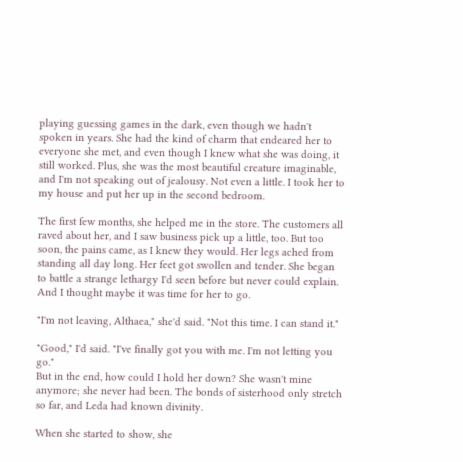playing guessing games in the dark, even though we hadn't spoken in years. She had the kind of charm that endeared her to everyone she met, and even though I knew what she was doing, it still worked. Plus, she was the most beautiful creature imaginable, and I'm not speaking out of jealousy. Not even a little. I took her to my house and put her up in the second bedroom.

The first few months, she helped me in the store. The customers all raved about her, and I saw business pick up a little, too. But too soon, the pains came, as I knew they would. Her legs ached from standing all day long. Her feet got swollen and tender. She began to battle a strange lethargy I'd seen before but never could explain. And I thought maybe it was time for her to go.

"I'm not leaving, Althaea," she'd said. "Not this time. I can stand it."

"Good," I'd said. "I've finally got you with me. I'm not letting you go."
But in the end, how could I hold her down? She wasn't mine anymore; she never had been. The bonds of sisterhood only stretch so far, and Leda had known divinity.

When she started to show, she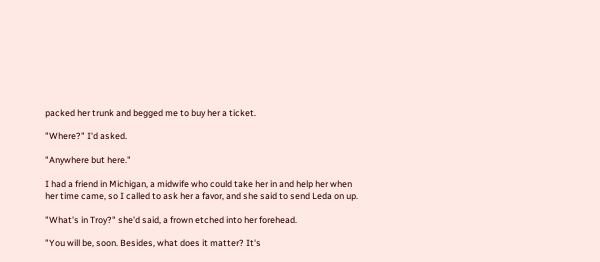packed her trunk and begged me to buy her a ticket.

"Where?" I'd asked.

"Anywhere but here."

I had a friend in Michigan, a midwife who could take her in and help her when her time came, so I called to ask her a favor, and she said to send Leda on up.

"What's in Troy?" she'd said, a frown etched into her forehead.

"You will be, soon. Besides, what does it matter? It's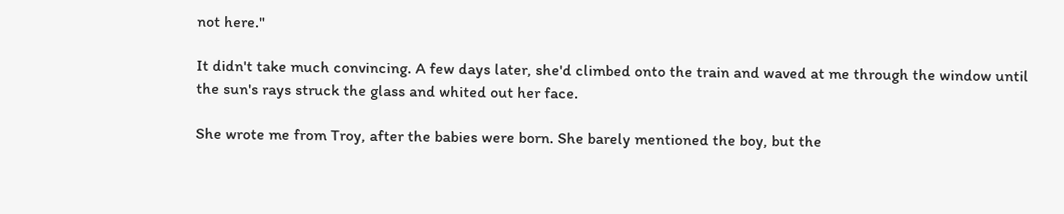not here."

It didn't take much convincing. A few days later, she'd climbed onto the train and waved at me through the window until the sun's rays struck the glass and whited out her face.

She wrote me from Troy, after the babies were born. She barely mentioned the boy, but the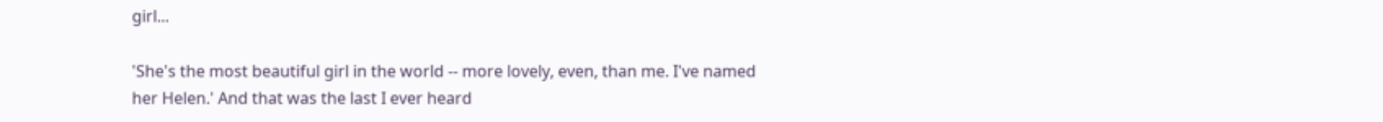girl...

'She's the most beautiful girl in the world -- more lovely, even, than me. I've named her Helen.' And that was the last I ever heard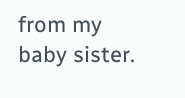from my baby sister.